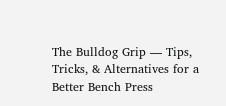The Bulldog Grip — Tips, Tricks, & Alternatives for a Better Bench Press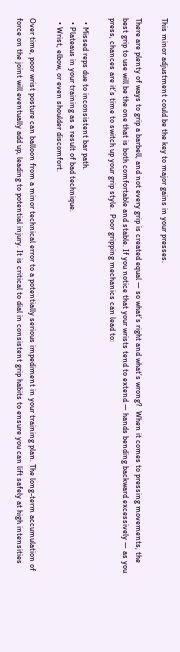This minor adjustment could be the key to major gains in your presses.

There are plenty of ways to grip a barbell, and not every grip is created equal — so what’s right and what’s wrong?  When it comes to pressing movements, the best grip to use will be the one that is both comfortable and stable. If you notice that your wrists tend to extend — hands bending backward excessively — as you press, chances are it’s time to switch up your grip style.  Poor gripping mechanics can lead to:

  • Missed reps due to inconsistent bar path.
  • Plateaus in your training as a result of bad technique.
  • Wrist, elbow, or even shoulder discomfort.

Over time, poor wrist posture can balloon from a minor technical error to a potentially serious impediment in your training plan. The long-term accumulation of force on the joint will eventually add up, leading to potential injury. It is critical to dial in consistent grip habits to ensure you can lift safely at high intensities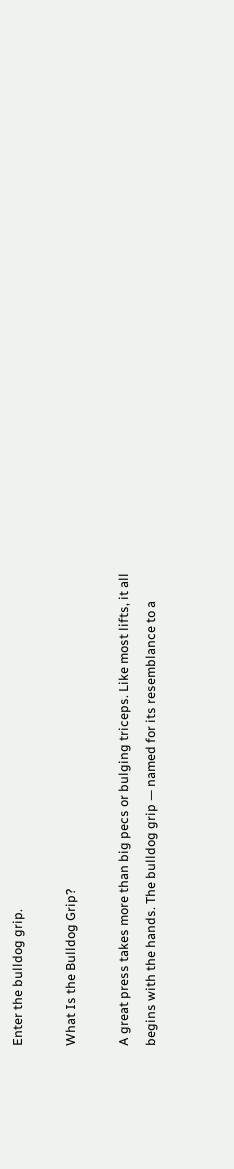Enter the bulldog grip.

What Is the Bulldog Grip?

A great press takes more than big pecs or bulging triceps. Like most lifts, it all begins with the hands. The bulldog grip — named for its resemblance to a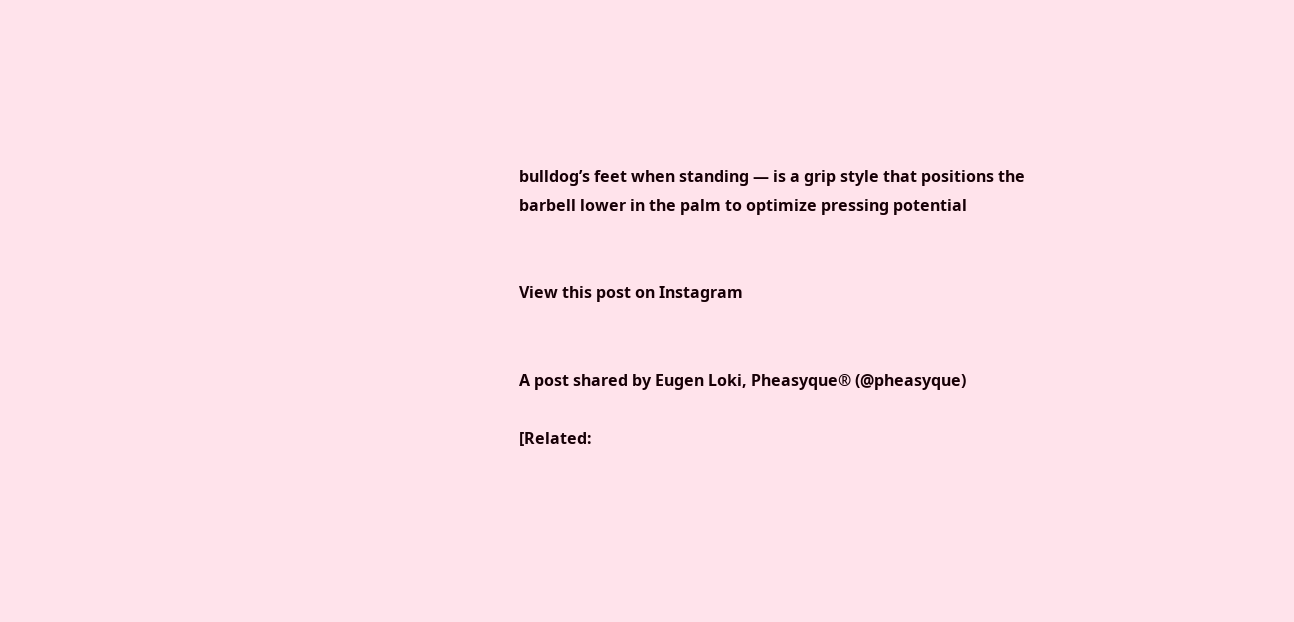bulldog’s feet when standing — is a grip style that positions the barbell lower in the palm to optimize pressing potential


View this post on Instagram


A post shared by Eugen Loki, Pheasyque® (@pheasyque)

[Related: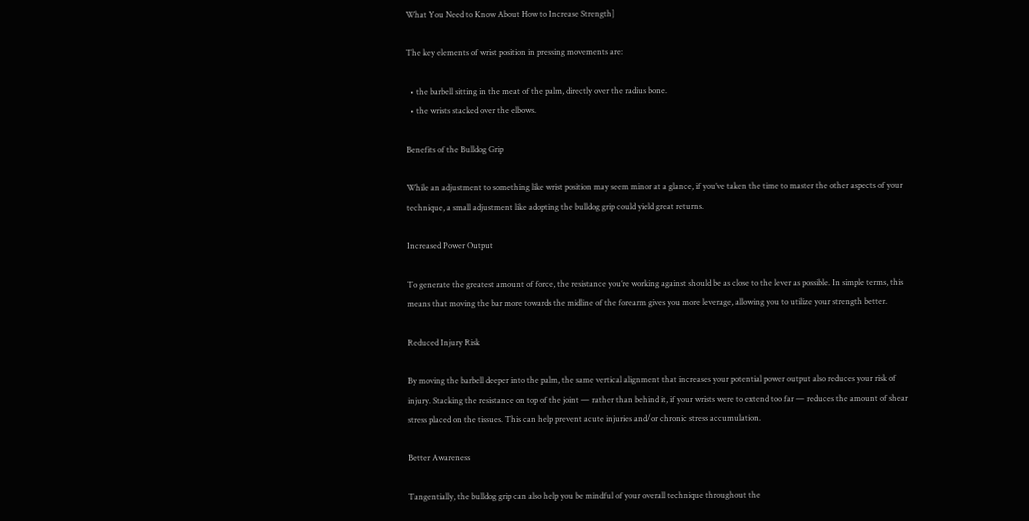What You Need to Know About How to Increase Strength]

The key elements of wrist position in pressing movements are:

  • the barbell sitting in the meat of the palm, directly over the radius bone.
  • the wrists stacked over the elbows.

Benefits of the Bulldog Grip

While an adjustment to something like wrist position may seem minor at a glance, if you’ve taken the time to master the other aspects of your technique, a small adjustment like adopting the bulldog grip could yield great returns.

Increased Power Output

To generate the greatest amount of force, the resistance you’re working against should be as close to the lever as possible. In simple terms, this means that moving the bar more towards the midline of the forearm gives you more leverage, allowing you to utilize your strength better.

Reduced Injury Risk

By moving the barbell deeper into the palm, the same vertical alignment that increases your potential power output also reduces your risk of injury. Stacking the resistance on top of the joint — rather than behind it, if your wrists were to extend too far — reduces the amount of shear stress placed on the tissues. This can help prevent acute injuries and/or chronic stress accumulation.

Better Awareness

Tangentially, the bulldog grip can also help you be mindful of your overall technique throughout the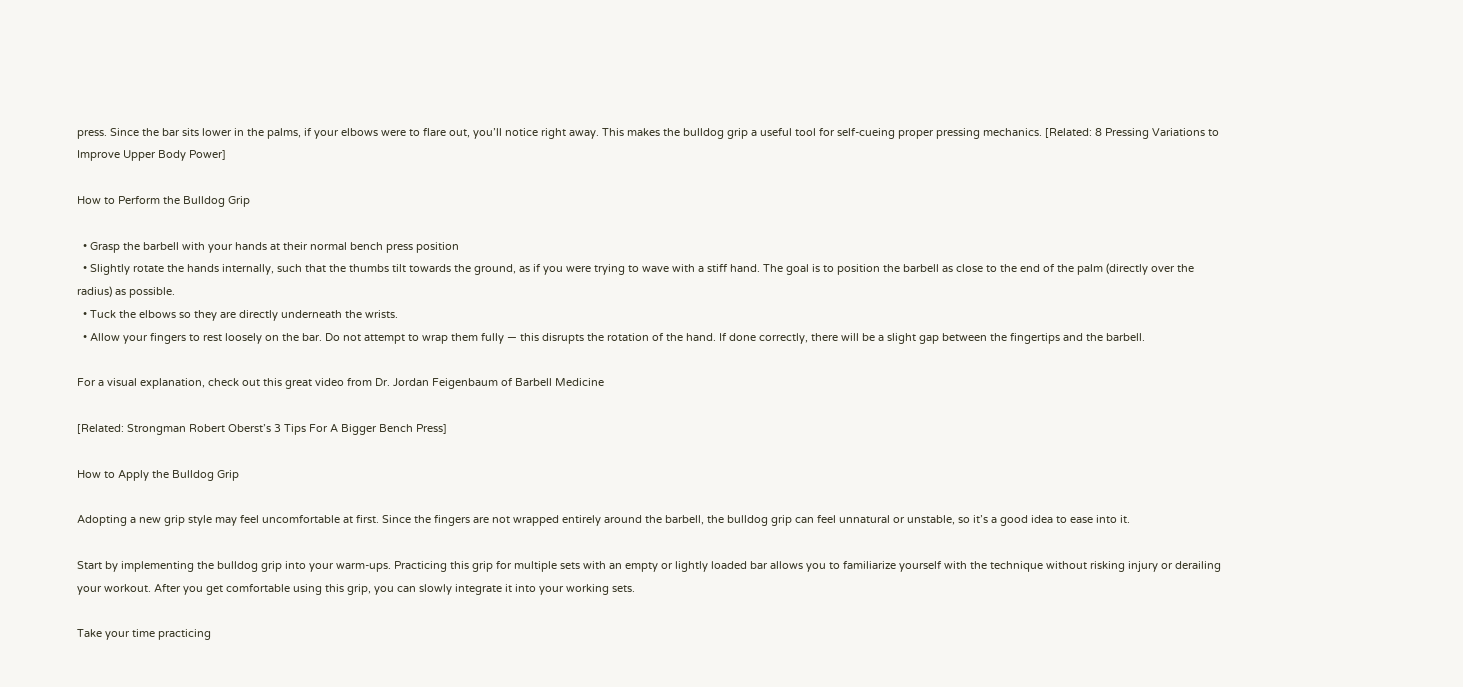press. Since the bar sits lower in the palms, if your elbows were to flare out, you’ll notice right away. This makes the bulldog grip a useful tool for self-cueing proper pressing mechanics. [Related: 8 Pressing Variations to Improve Upper Body Power]

How to Perform the Bulldog Grip

  • Grasp the barbell with your hands at their normal bench press position
  • Slightly rotate the hands internally, such that the thumbs tilt towards the ground, as if you were trying to wave with a stiff hand. The goal is to position the barbell as close to the end of the palm (directly over the radius) as possible.
  • Tuck the elbows so they are directly underneath the wrists.
  • Allow your fingers to rest loosely on the bar. Do not attempt to wrap them fully — this disrupts the rotation of the hand. If done correctly, there will be a slight gap between the fingertips and the barbell.

For a visual explanation, check out this great video from Dr. Jordan Feigenbaum of Barbell Medicine

[Related: Strongman Robert Oberst’s 3 Tips For A Bigger Bench Press]

How to Apply the Bulldog Grip

Adopting a new grip style may feel uncomfortable at first. Since the fingers are not wrapped entirely around the barbell, the bulldog grip can feel unnatural or unstable, so it’s a good idea to ease into it.

Start by implementing the bulldog grip into your warm-ups. Practicing this grip for multiple sets with an empty or lightly loaded bar allows you to familiarize yourself with the technique without risking injury or derailing your workout. After you get comfortable using this grip, you can slowly integrate it into your working sets.

Take your time practicing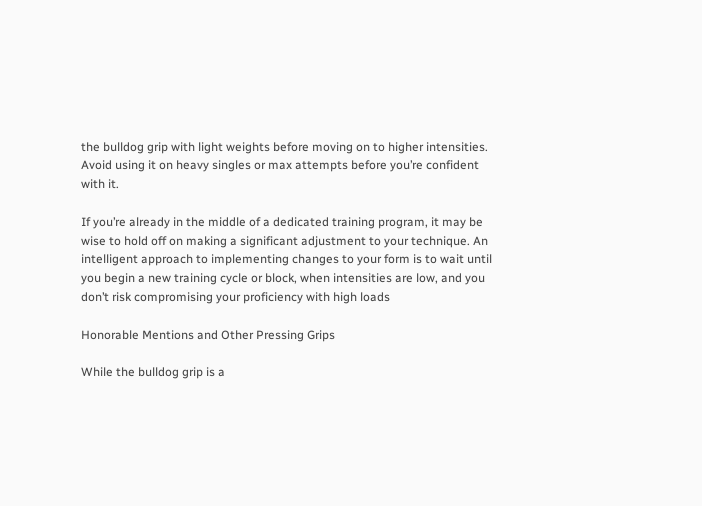the bulldog grip with light weights before moving on to higher intensities. Avoid using it on heavy singles or max attempts before you’re confident with it.

If you’re already in the middle of a dedicated training program, it may be wise to hold off on making a significant adjustment to your technique. An intelligent approach to implementing changes to your form is to wait until you begin a new training cycle or block, when intensities are low, and you don’t risk compromising your proficiency with high loads

Honorable Mentions and Other Pressing Grips

While the bulldog grip is a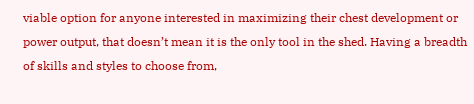viable option for anyone interested in maximizing their chest development or power output, that doesn’t mean it is the only tool in the shed. Having a breadth of skills and styles to choose from,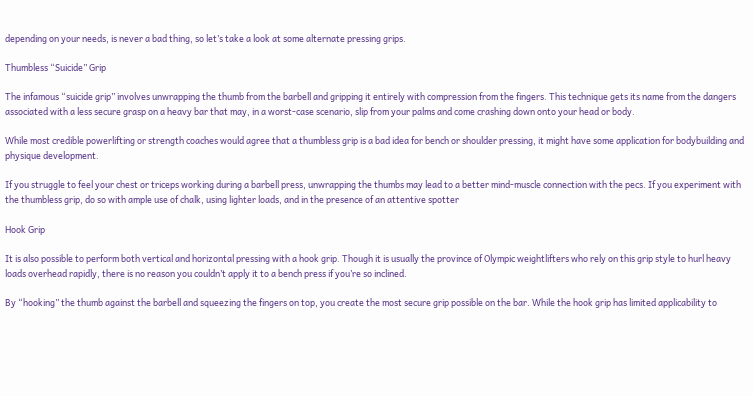depending on your needs, is never a bad thing, so let’s take a look at some alternate pressing grips.

Thumbless “Suicide” Grip

The infamous “suicide grip” involves unwrapping the thumb from the barbell and gripping it entirely with compression from the fingers. This technique gets its name from the dangers associated with a less secure grasp on a heavy bar that may, in a worst-case scenario, slip from your palms and come crashing down onto your head or body.

While most credible powerlifting or strength coaches would agree that a thumbless grip is a bad idea for bench or shoulder pressing, it might have some application for bodybuilding and physique development.

If you struggle to feel your chest or triceps working during a barbell press, unwrapping the thumbs may lead to a better mind-muscle connection with the pecs. If you experiment with the thumbless grip, do so with ample use of chalk, using lighter loads, and in the presence of an attentive spotter

Hook Grip

It is also possible to perform both vertical and horizontal pressing with a hook grip. Though it is usually the province of Olympic weightlifters who rely on this grip style to hurl heavy loads overhead rapidly, there is no reason you couldn’t apply it to a bench press if you’re so inclined.

By “hooking” the thumb against the barbell and squeezing the fingers on top, you create the most secure grip possible on the bar. While the hook grip has limited applicability to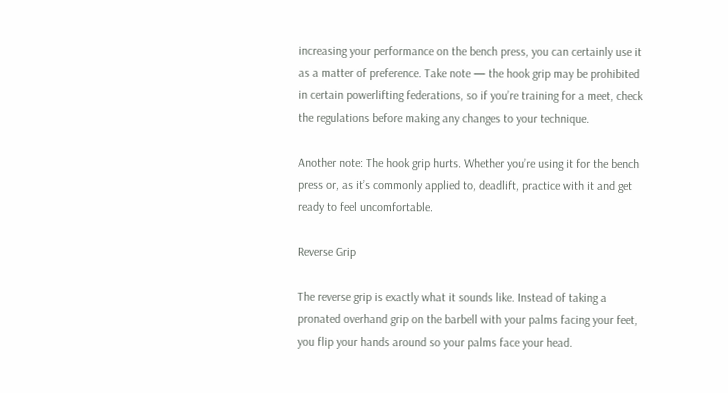increasing your performance on the bench press, you can certainly use it as a matter of preference. Take note — the hook grip may be prohibited in certain powerlifting federations, so if you’re training for a meet, check the regulations before making any changes to your technique.

Another note: The hook grip hurts. Whether you’re using it for the bench press or, as it’s commonly applied to, deadlift, practice with it and get ready to feel uncomfortable.

Reverse Grip

The reverse grip is exactly what it sounds like. Instead of taking a pronated overhand grip on the barbell with your palms facing your feet, you flip your hands around so your palms face your head.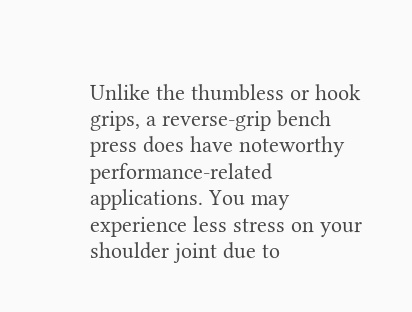Unlike the thumbless or hook grips, a reverse-grip bench press does have noteworthy performance-related applications. You may experience less stress on your shoulder joint due to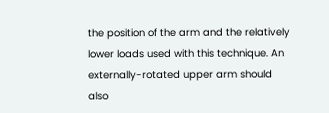the position of the arm and the relatively lower loads used with this technique. An externally-rotated upper arm should also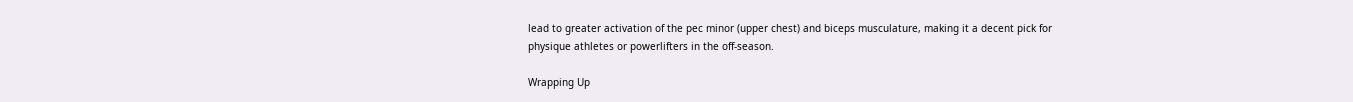lead to greater activation of the pec minor (upper chest) and biceps musculature, making it a decent pick for physique athletes or powerlifters in the off-season.

Wrapping Up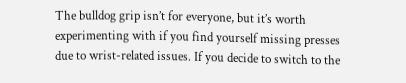The bulldog grip isn’t for everyone, but it’s worth experimenting with if you find yourself missing presses due to wrist-related issues. If you decide to switch to the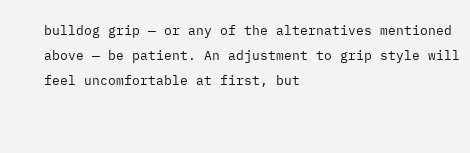bulldog grip — or any of the alternatives mentioned above — be patient. An adjustment to grip style will feel uncomfortable at first, but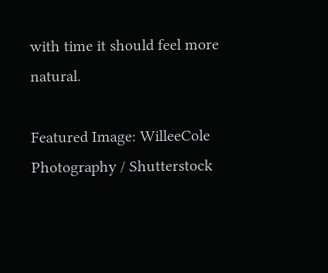with time it should feel more natural.

Featured Image: WilleeCole Photography / Shutterstock